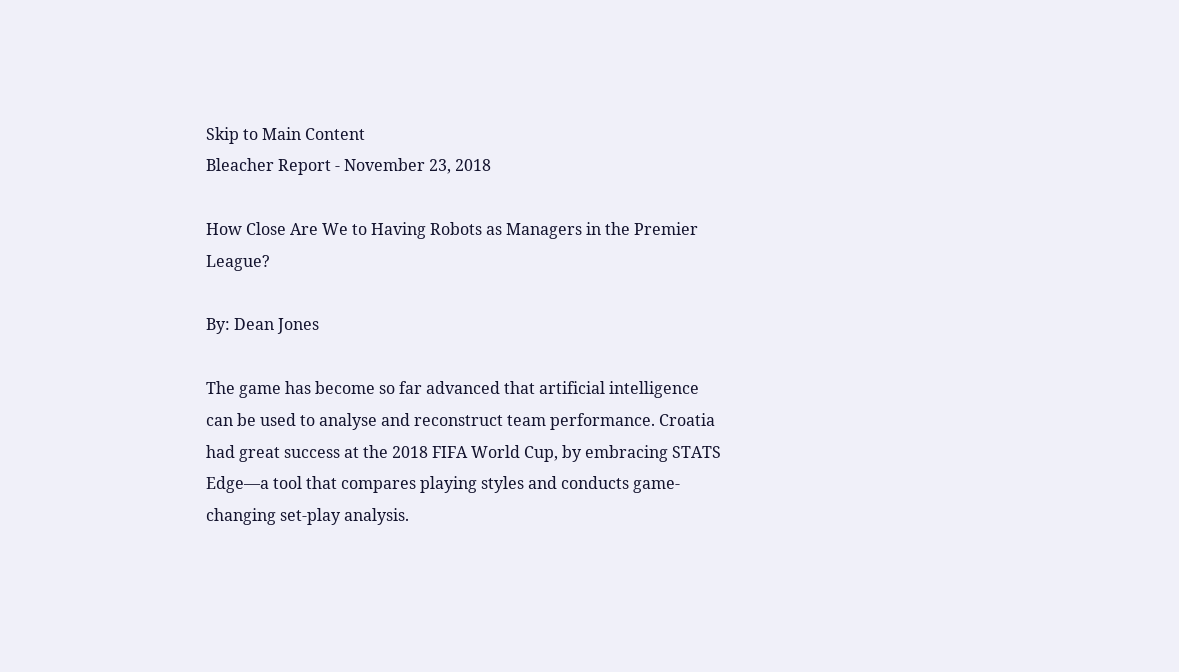Skip to Main Content
Bleacher Report - November 23, 2018

How Close Are We to Having Robots as Managers in the Premier League?

By: Dean Jones

The game has become so far advanced that artificial intelligence can be used to analyse and reconstruct team performance. Croatia had great success at the 2018 FIFA World Cup, by embracing STATS Edge—a tool that compares playing styles and conducts game-changing set-play analysis.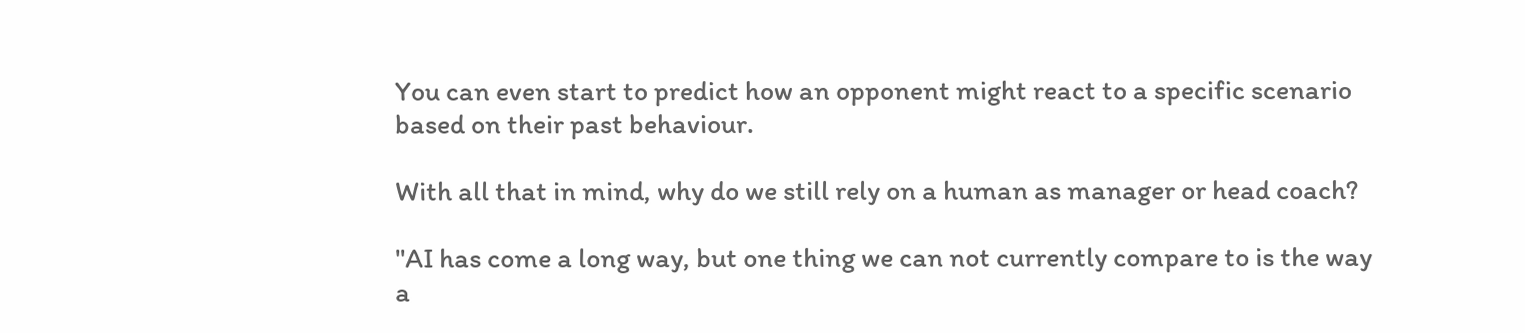You can even start to predict how an opponent might react to a specific scenario based on their past behaviour.

With all that in mind, why do we still rely on a human as manager or head coach?

"AI has come a long way, but one thing we can not currently compare to is the way a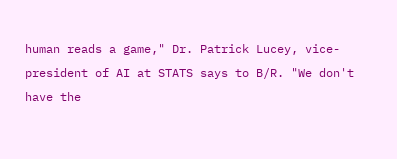human reads a game," Dr. Patrick Lucey, vice-president of AI at STATS says to B/R. "We don't have the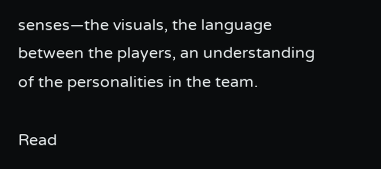senses—the visuals, the language between the players, an understanding of the personalities in the team.

Read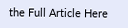the Full Article Here